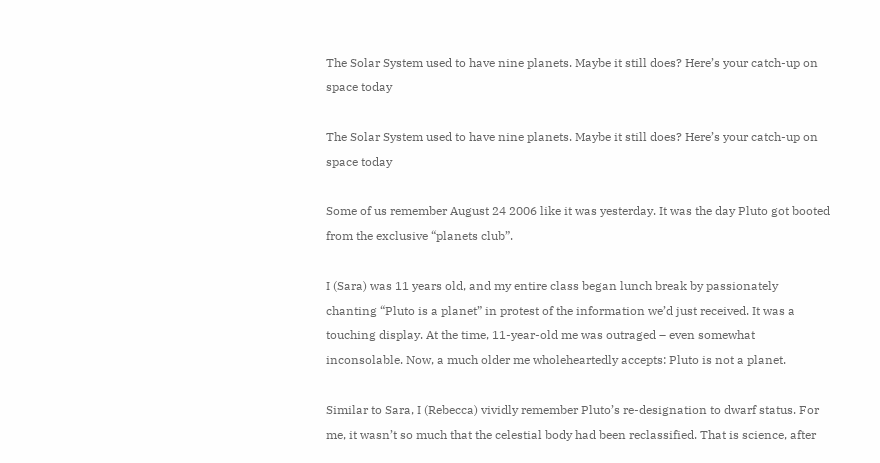The Solar System used to have nine planets. Maybe it still does? Here’s your catch-up on space today

The Solar System used to have nine planets. Maybe it still does? Here’s your catch-up on space today

Some of us remember August 24 2006 like it was yesterday. It was the day Pluto got booted from the exclusive “planets club”.

I (Sara) was 11 years old, and my entire class began lunch break by passionately chanting “Pluto is a planet” in protest of the information we’d just received. It was a touching display. At the time, 11-year-old me was outraged – even somewhat inconsolable. Now, a much older me wholeheartedly accepts: Pluto is not a planet.

Similar to Sara, I (Rebecca) vividly remember Pluto’s re-designation to dwarf status. For me, it wasn’t so much that the celestial body had been reclassified. That is science, after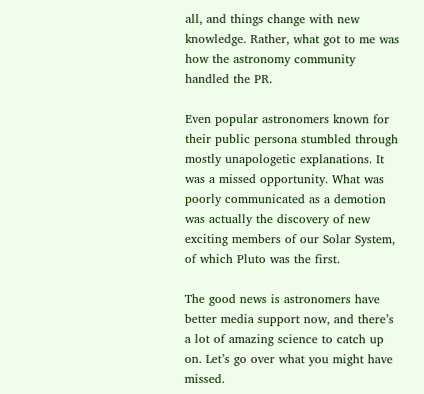all, and things change with new knowledge. Rather, what got to me was how the astronomy community handled the PR.

Even popular astronomers known for their public persona stumbled through mostly unapologetic explanations. It was a missed opportunity. What was poorly communicated as a demotion was actually the discovery of new exciting members of our Solar System, of which Pluto was the first.

The good news is astronomers have better media support now, and there’s a lot of amazing science to catch up on. Let’s go over what you might have missed.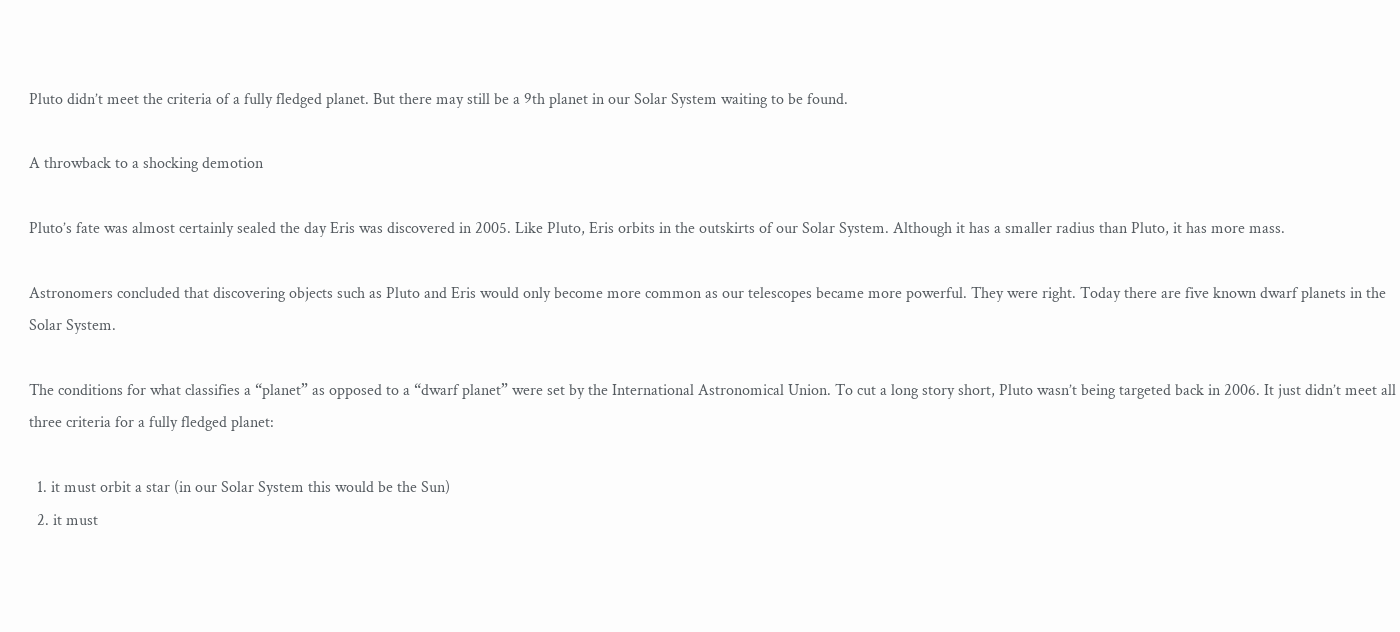Pluto didn’t meet the criteria of a fully fledged planet. But there may still be a 9th planet in our Solar System waiting to be found.

A throwback to a shocking demotion

Pluto’s fate was almost certainly sealed the day Eris was discovered in 2005. Like Pluto, Eris orbits in the outskirts of our Solar System. Although it has a smaller radius than Pluto, it has more mass.

Astronomers concluded that discovering objects such as Pluto and Eris would only become more common as our telescopes became more powerful. They were right. Today there are five known dwarf planets in the Solar System.

The conditions for what classifies a “planet” as opposed to a “dwarf planet” were set by the International Astronomical Union. To cut a long story short, Pluto wasn’t being targeted back in 2006. It just didn’t meet all three criteria for a fully fledged planet:

  1. it must orbit a star (in our Solar System this would be the Sun)
  2. it must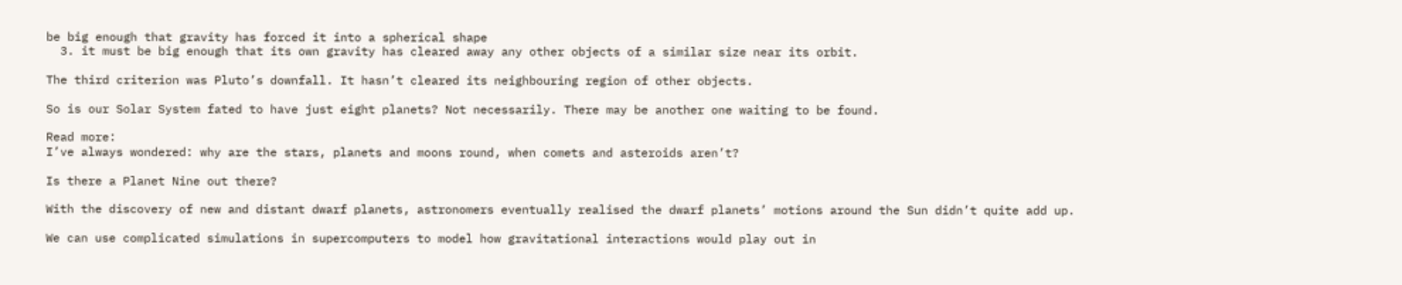be big enough that gravity has forced it into a spherical shape
  3. it must be big enough that its own gravity has cleared away any other objects of a similar size near its orbit.

The third criterion was Pluto’s downfall. It hasn’t cleared its neighbouring region of other objects.

So is our Solar System fated to have just eight planets? Not necessarily. There may be another one waiting to be found.

Read more:
I’ve always wondered: why are the stars, planets and moons round, when comets and asteroids aren’t?

Is there a Planet Nine out there?

With the discovery of new and distant dwarf planets, astronomers eventually realised the dwarf planets’ motions around the Sun didn’t quite add up.

We can use complicated simulations in supercomputers to model how gravitational interactions would play out in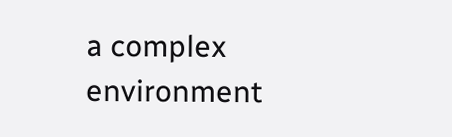a complex environment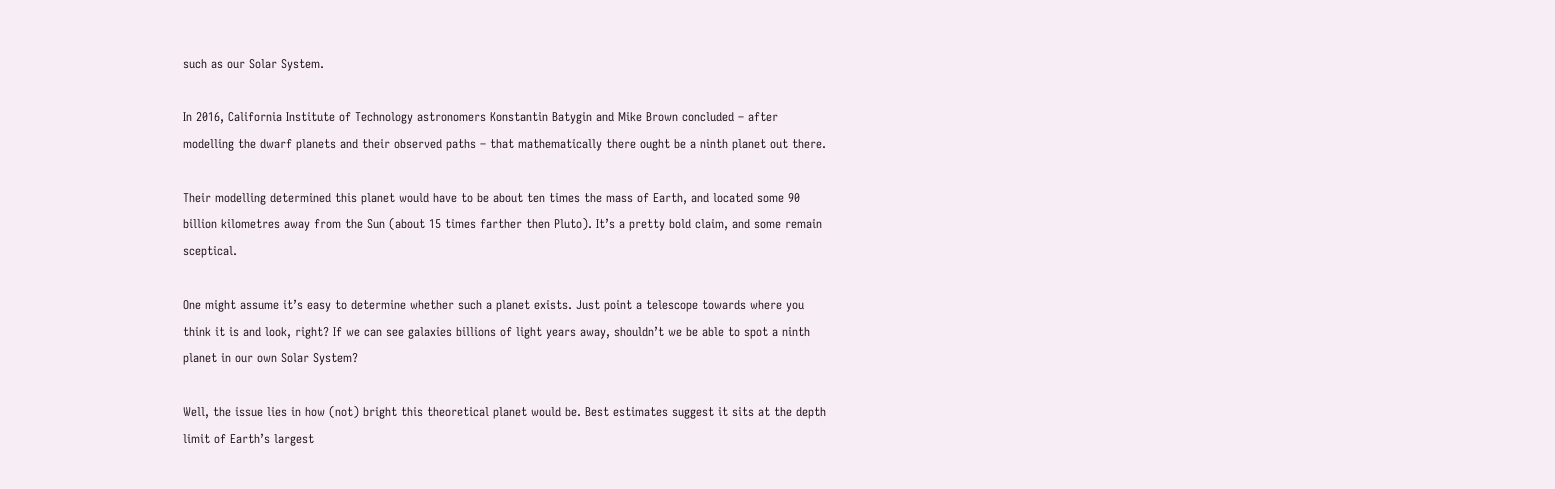such as our Solar System.

In 2016, California Institute of Technology astronomers Konstantin Batygin and Mike Brown concluded – after modelling the dwarf planets and their observed paths – that mathematically there ought be a ninth planet out there.

Their modelling determined this planet would have to be about ten times the mass of Earth, and located some 90 billion kilometres away from the Sun (about 15 times farther then Pluto). It’s a pretty bold claim, and some remain sceptical.

One might assume it’s easy to determine whether such a planet exists. Just point a telescope towards where you think it is and look, right? If we can see galaxies billions of light years away, shouldn’t we be able to spot a ninth planet in our own Solar System?

Well, the issue lies in how (not) bright this theoretical planet would be. Best estimates suggest it sits at the depth limit of Earth’s largest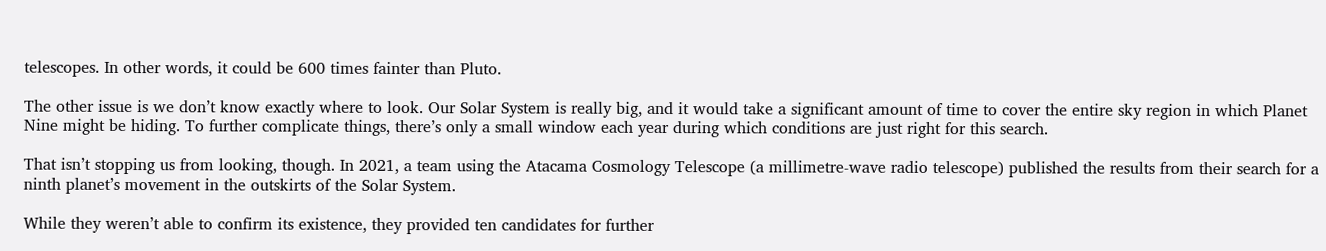telescopes. In other words, it could be 600 times fainter than Pluto.

The other issue is we don’t know exactly where to look. Our Solar System is really big, and it would take a significant amount of time to cover the entire sky region in which Planet Nine might be hiding. To further complicate things, there’s only a small window each year during which conditions are just right for this search.

That isn’t stopping us from looking, though. In 2021, a team using the Atacama Cosmology Telescope (a millimetre-wave radio telescope) published the results from their search for a ninth planet’s movement in the outskirts of the Solar System.

While they weren’t able to confirm its existence, they provided ten candidates for further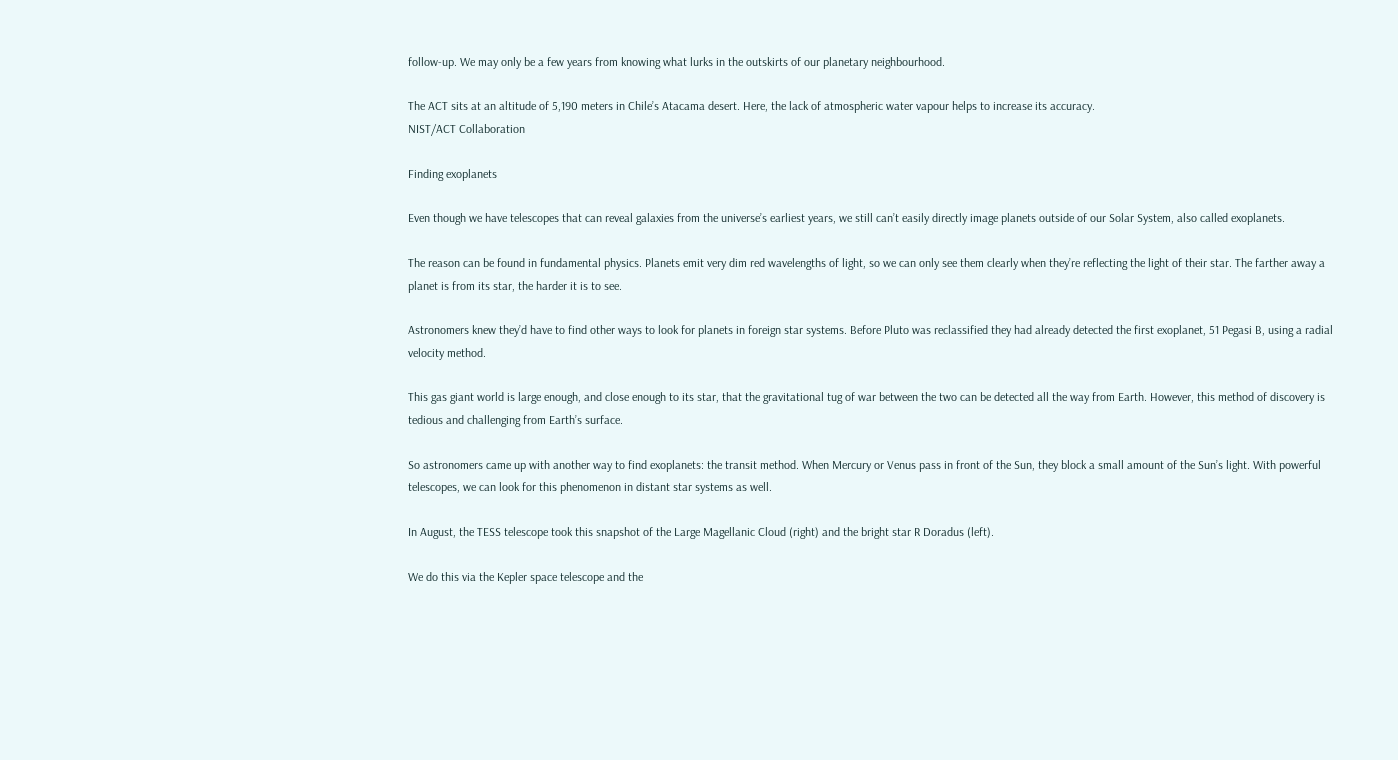follow-up. We may only be a few years from knowing what lurks in the outskirts of our planetary neighbourhood.

The ACT sits at an altitude of 5,190 meters in Chile’s Atacama desert. Here, the lack of atmospheric water vapour helps to increase its accuracy.
NIST/ACT Collaboration

Finding exoplanets

Even though we have telescopes that can reveal galaxies from the universe’s earliest years, we still can’t easily directly image planets outside of our Solar System, also called exoplanets.

The reason can be found in fundamental physics. Planets emit very dim red wavelengths of light, so we can only see them clearly when they’re reflecting the light of their star. The farther away a planet is from its star, the harder it is to see.

Astronomers knew they’d have to find other ways to look for planets in foreign star systems. Before Pluto was reclassified they had already detected the first exoplanet, 51 Pegasi B, using a radial velocity method.

This gas giant world is large enough, and close enough to its star, that the gravitational tug of war between the two can be detected all the way from Earth. However, this method of discovery is tedious and challenging from Earth’s surface.

So astronomers came up with another way to find exoplanets: the transit method. When Mercury or Venus pass in front of the Sun, they block a small amount of the Sun’s light. With powerful telescopes, we can look for this phenomenon in distant star systems as well.

In August, the TESS telescope took this snapshot of the Large Magellanic Cloud (right) and the bright star R Doradus (left).

We do this via the Kepler space telescope and the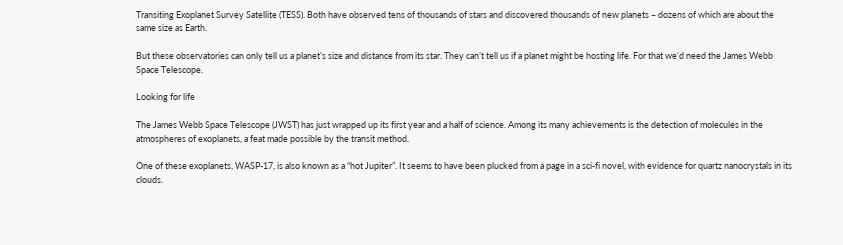Transiting Exoplanet Survey Satellite (TESS). Both have observed tens of thousands of stars and discovered thousands of new planets – dozens of which are about the same size as Earth.

But these observatories can only tell us a planet’s size and distance from its star. They can’t tell us if a planet might be hosting life. For that we’d need the James Webb Space Telescope.

Looking for life

The James Webb Space Telescope (JWST) has just wrapped up its first year and a half of science. Among its many achievements is the detection of molecules in the atmospheres of exoplanets, a feat made possible by the transit method.

One of these exoplanets, WASP-17, is also known as a “hot Jupiter”. It seems to have been plucked from a page in a sci-fi novel, with evidence for quartz nanocrystals in its clouds.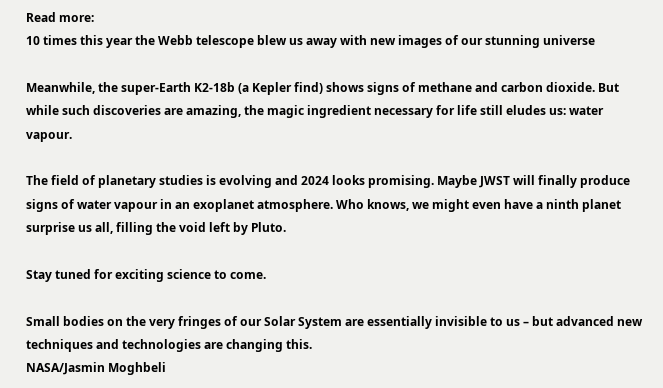Read more:
10 times this year the Webb telescope blew us away with new images of our stunning universe

Meanwhile, the super-Earth K2-18b (a Kepler find) shows signs of methane and carbon dioxide. But while such discoveries are amazing, the magic ingredient necessary for life still eludes us: water vapour.

The field of planetary studies is evolving and 2024 looks promising. Maybe JWST will finally produce signs of water vapour in an exoplanet atmosphere. Who knows, we might even have a ninth planet surprise us all, filling the void left by Pluto.

Stay tuned for exciting science to come.

Small bodies on the very fringes of our Solar System are essentially invisible to us – but advanced new techniques and technologies are changing this.
NASA/Jasmin Moghbeli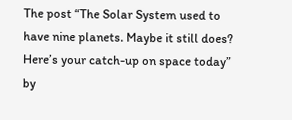The post “The Solar System used to have nine planets. Maybe it still does? Here’s your catch-up on space today” by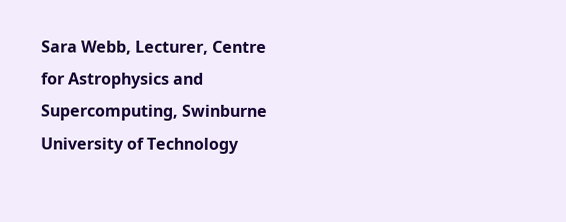Sara Webb, Lecturer, Centre for Astrophysics and Supercomputing, Swinburne University of Technology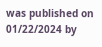was published on 01/22/2024 by